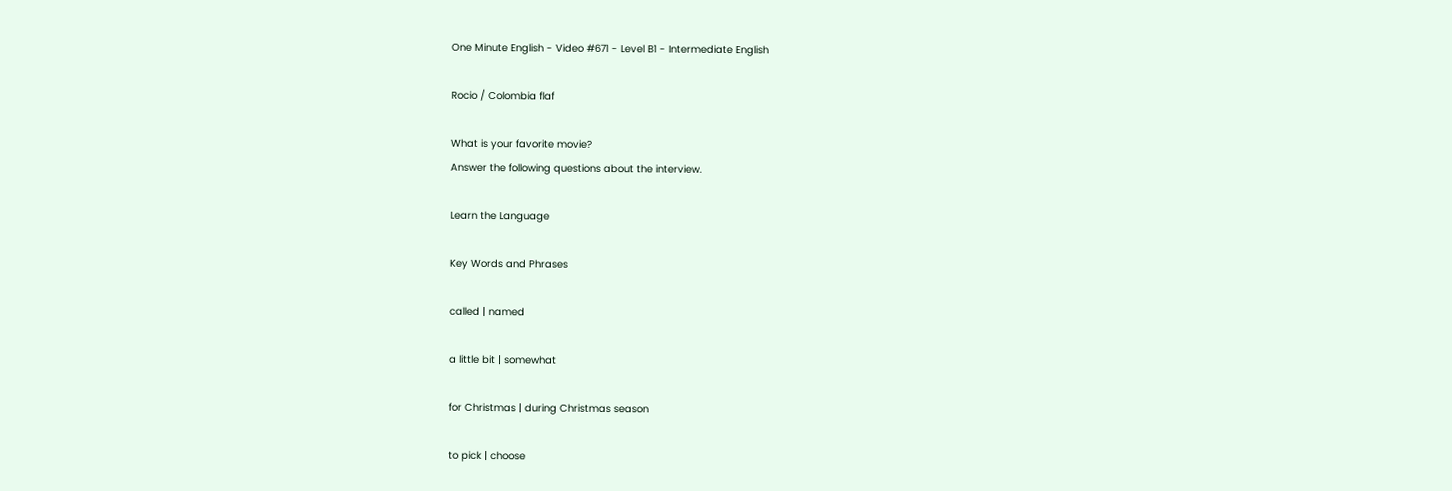One Minute English - Video #671 - Level B1 - Intermediate English

Rocio / Colombia flaf

What is your favorite movie?
Answer the following questions about the interview.

Learn the Language

Key Words and Phrases

called | named

a little bit | somewhat

for Christmas | during Christmas season

to pick | choose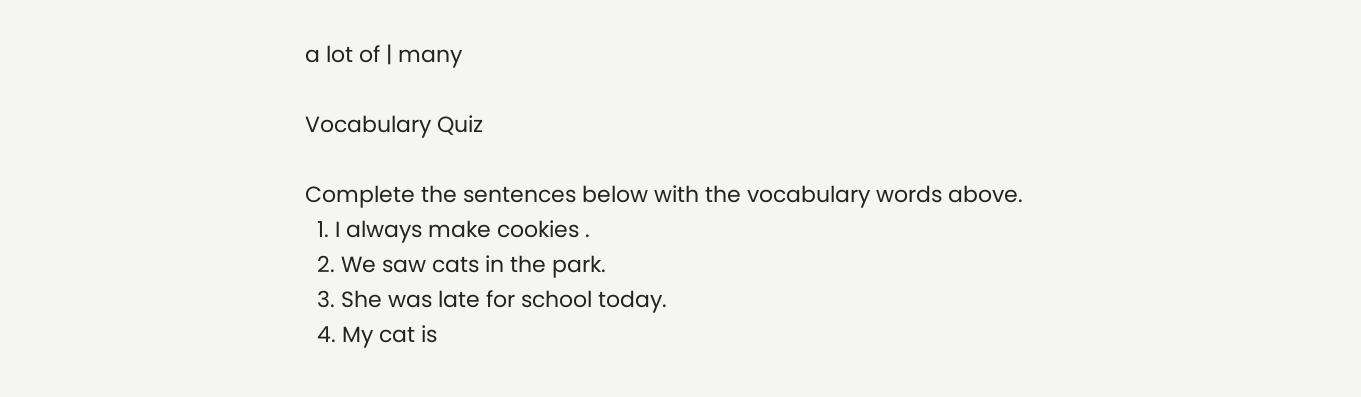a lot of | many

Vocabulary Quiz

Complete the sentences below with the vocabulary words above.
  1. I always make cookies .
  2. We saw cats in the park.
  3. She was late for school today.
  4. My cat is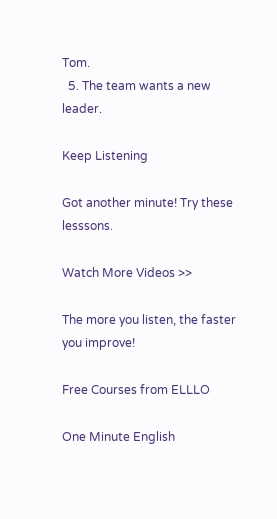Tom.
  5. The team wants a new leader.

Keep Listening

Got another minute! Try these lesssons.

Watch More Videos >>

The more you listen, the faster you improve!

Free Courses from ELLLO

One Minute English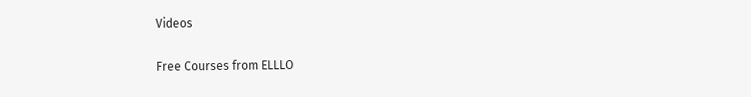Videos

Free Courses from ELLLO